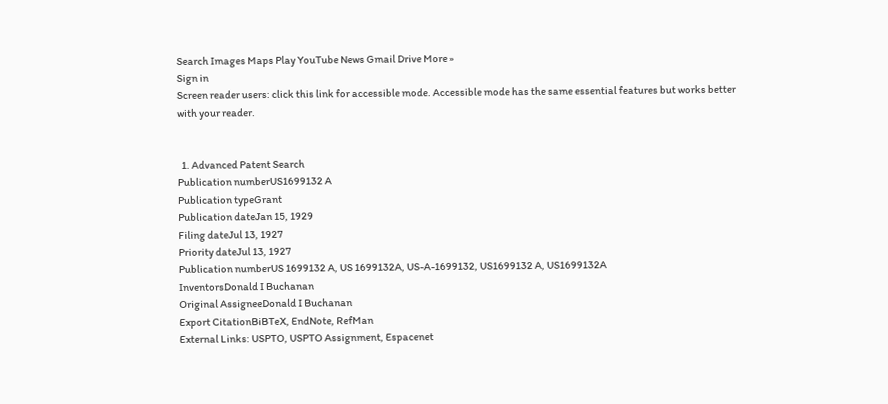Search Images Maps Play YouTube News Gmail Drive More »
Sign in
Screen reader users: click this link for accessible mode. Accessible mode has the same essential features but works better with your reader.


  1. Advanced Patent Search
Publication numberUS1699132 A
Publication typeGrant
Publication dateJan 15, 1929
Filing dateJul 13, 1927
Priority dateJul 13, 1927
Publication numberUS 1699132 A, US 1699132A, US-A-1699132, US1699132 A, US1699132A
InventorsDonald I Buchanan
Original AssigneeDonald I Buchanan
Export CitationBiBTeX, EndNote, RefMan
External Links: USPTO, USPTO Assignment, Espacenet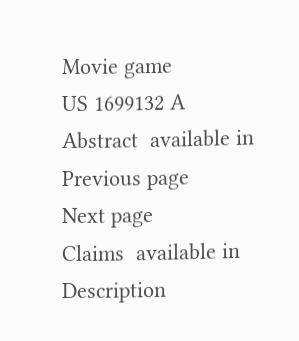Movie game
US 1699132 A
Abstract  available in
Previous page
Next page
Claims  available in
Description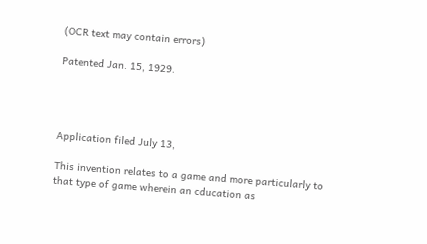(OCR text may contain errors)

Patented Jan. 15, 1929.




Application filed July 13,

This invention relates to a game and more particularly to that type of game wherein an cducation as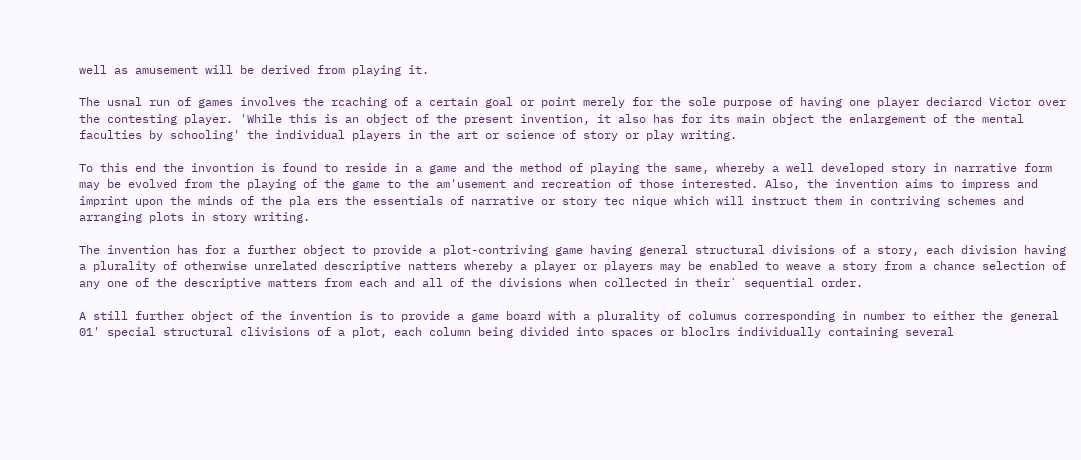well as amusement will be derived from playing it.

The usnal run of games involves the rcaching of a certain goal or point merely for the sole purpose of having one player deciarcd Victor over the contesting player. 'While this is an object of the present invention, it also has for its main object the enlargement of the mental faculties by schooling' the individual players in the art or science of story or play writing.

To this end the invontion is found to reside in a game and the method of playing the same, whereby a well developed story in narrative form may be evolved from the playing of the game to the am'usement and recreation of those interested. Also, the invention aims to impress and imprint upon the minds of the pla ers the essentials of narrative or story tec nique which will instruct them in contriving schemes and arranging plots in story writing.

The invention has for a further object to provide a plot-contriving game having general structural divisions of a story, each division having a plurality of otherwise unrelated descriptive natters whereby a player or players may be enabled to weave a story from a chance selection of any one of the descriptive matters from each and all of the divisions when collected in their` sequential order.

A still further object of the invention is to provide a game board with a plurality of columus corresponding in number to either the general 01' special structural clivisions of a plot, each column being divided into spaces or bloclrs individually containing several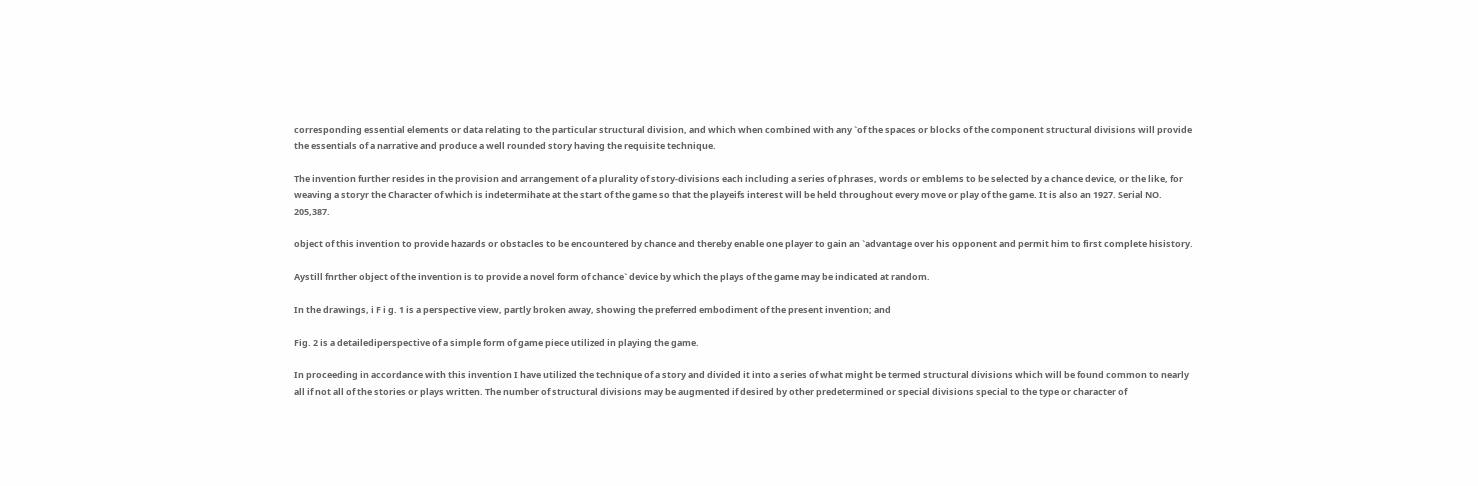corresponding essential elements or data relating to the particular structural division, and which when combined with any `of the spaces or blocks of the component structural divisions will provide the essentials of a narrative and produce a well rounded story having the requisite technique.

The invention further resides in the provision and arrangement of a plurality of story-divisions each including a series of phrases, words or emblems to be selected by a chance device, or the like, for weaving a storyr the Character of which is indetermihate at the start of the game so that the playeifs interest will be held throughout every move or play of the game. It is also an 1927. Serial NO. 205,387.

object of this invention to provide hazards or obstacles to be encountered by chance and thereby enable one player to gain an `advantage over his opponent and permit him to first complete hisistory.

Aystill fnrther object of the invention is to provide a novel form of chance` device by which the plays of the game may be indicated at random.

In the drawings, i F i g. 1 is a perspective view, partly broken away, showing the preferred embodiment of the present invention; and

Fig. 2 is a detailediperspective of a simple form of game piece utilized in playing the game.

In proceeding in accordance with this invention I have utilized the technique of a story and divided it into a series of what might be termed structural divisions which will be found common to nearly all if not all of the stories or plays written. The number of structural divisions may be augmented if desired by other predetermined or special divisions special to the type or character of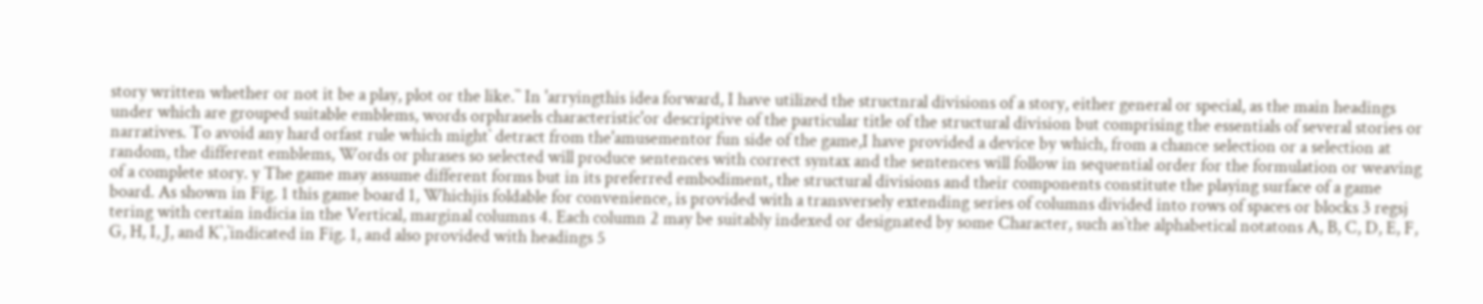story written whether or not it be a play, plot or the like.`` In 'arryingthis idea forward, I have utilized the structnral divisions of a story, either general or special, as the main headings under which are grouped suitable emblems, words orphrasels characteristic'or descriptive of the particular title of the structural division but comprising the essentials of several stories or narratives. To avoid any hard orfast rule which might` detract from the'amusementor fun side of the game,I have provided a device by which, from a chance selection or a selection at random, the different emblems, Words or phrases so selected will produce sentences with correct syntax and the sentences will follow in sequential order for the formulation or weaving of a complete story. y The game may assume different forms but in its preferred embodiment, the structural divisions and their components constitute the playing surface of a game board. As shown in Fig. 1 this game board 1, Whichjis foldable for convenience, is provided with a transversely extending series of columns divided into rows of spaces or blocks 3 regsj tering with certain indicia in the Vertical, marginal columns 4. Each column 2 may be suitably indexed or designated by some Character, such as`the alphabetical notatons A, B, C, D, E, F, G, H, I, J, and K`,`indicated in Fig. 1, and also provided with headings 5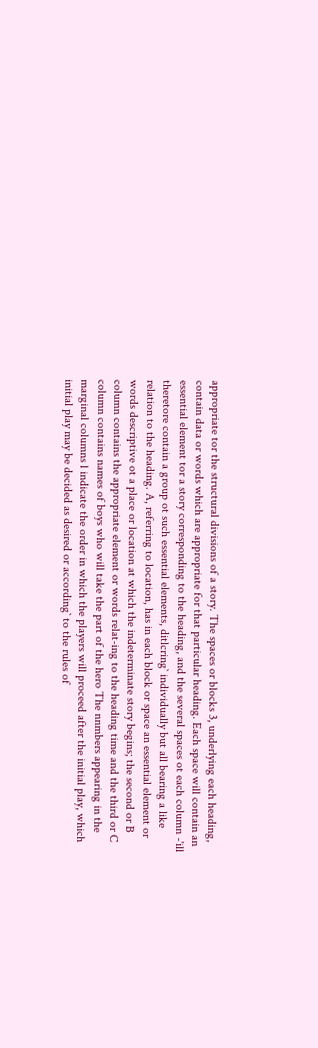appropriate tor the structural divisions of a story. The spaces or blocks 3, underlying each heading, contain data or words which are appropriate for that particular heading. Each space will contain an essential element tor a story corresponding to the heading, and the several spaces ot each column -'ill theretore contain a group ot such essential elements, ditlcring` individually but all bearing a like relation to the heading. A, referring to location, has in each block or space an essential element or words descriptive ot a place or location at which the indeterminate story begins; the second or B column contains the appropriate element or words relat-ing to the heading time and the third or C column contains names of boys who will take the part of the hero The nnmbers appearing in the marginal columns l indicate the order in which the players will proceed after the initial play, which initial play may be decided as desired or according` to the rules of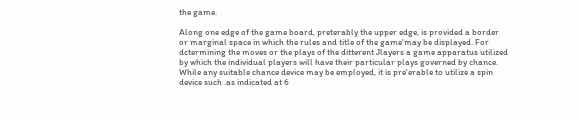the game.

Along one edge of the game board, preterably the upper edge, is provided a border or marginal space in which the rules and title of the game'may be displayed. For dctermining the moves or the plays of the ditterent Jlayers a game apparatus utilized by which the individual players will have their particular plays governed by chance. While any suitable chance device may be employed, it is pre'erable to utilize a spin device such .as indicated at 6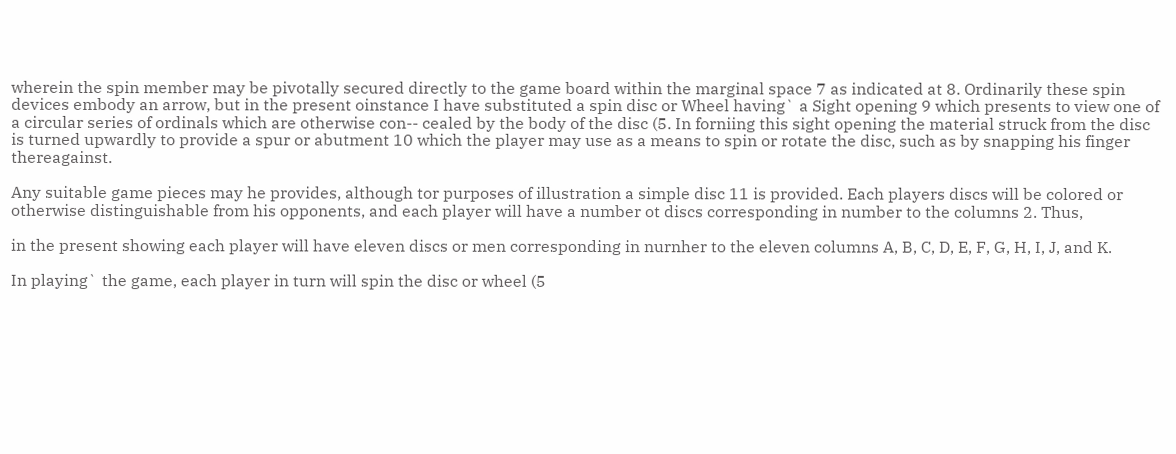wherein the spin member may be pivotally secured directly to the game board within the marginal space 7 as indicated at 8. Ordinarily these spin devices embody an arrow, but in the present oinstance I have substituted a spin disc or Wheel having` a Sight opening 9 which presents to view one of a circular series of ordinals which are otherwise con-- cealed by the body of the disc (5. In forniing this sight opening the material struck from the disc is turned upwardly to provide a spur or abutment 10 which the player may use as a means to spin or rotate the disc, such as by snapping his finger thereagainst.

Any suitable game pieces may he provides, although tor purposes of illustration a simple disc 11 is provided. Each players discs will be colored or otherwise distinguishable from his opponents, and each player will have a number ot discs corresponding in number to the columns 2. Thus,

in the present showing each player will have eleven discs or men corresponding in nurnher to the eleven columns A, B, C, D, E, F, G, H, I, J, and K.

In playing` the game, each player in turn will spin the disc or wheel (5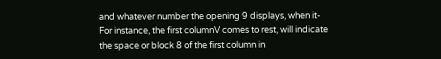and whatever number the opening 9 displays, when it- For instance, the first columnV comes to rest, will indicate the space or block 8 of the first column in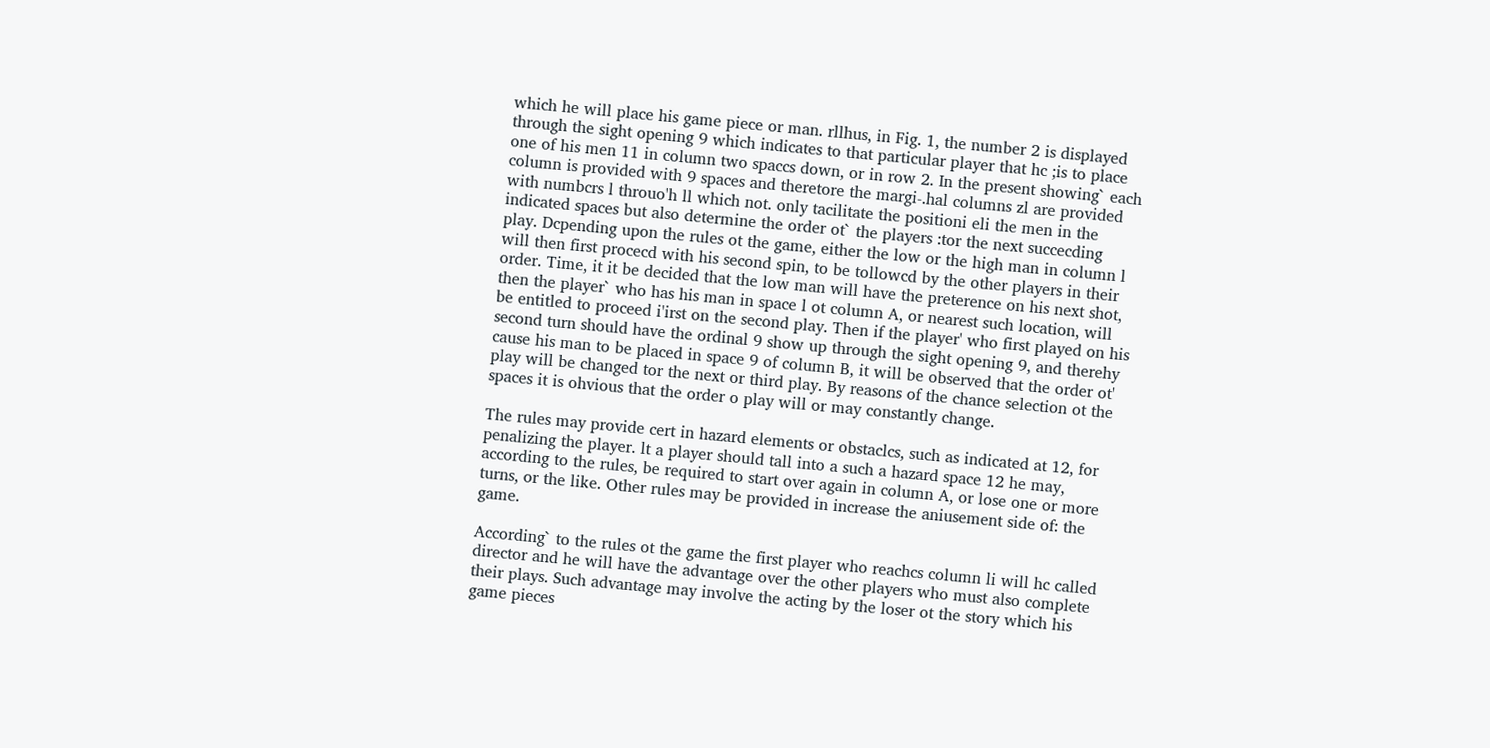which he will place his game piece or man. rllhus, in Fig. 1, the number 2 is displayed through the sight opening 9 which indicates to that particular player that hc ;is to place one of his men 11 in column two spaccs down, or in row 2. In the present showing` each column is provided with 9 spaces and theretore the margi-.hal columns zl are provided with numbcrs l throuo'h ll which not. only tacilitate the positioni eli the men in the indicated spaces but also determine the order ot` the players :tor the next succecding play. Dcpending upon the rules ot the game, either the low or the high man in column l will then first procecd with his second spin, to be tollowcd by the other players in their order. Time, it it be decided that the low man will have the preterence on his next shot, then the player` who has his man in space l ot column A, or nearest such location, will be entitled to proceed i'irst on the second play. Then if the player' who first played on his second turn should have the ordinal 9 show up through the sight opening 9, and therehy cause his man to be placed in space 9 of column B, it will be observed that the order ot' play will be changed tor the next or third play. By reasons of the chance selection ot the spaces it is ohvious that the order o play will or may constantly change.

The rules may provide cert in hazard elements or obstaclcs, such as indicated at 12, for penalizing the player. lt a player should tall into a such a hazard space 12 he may, according to the rules, be required to start over again in column A, or lose one or more turns, or the like. Other rules may be provided in increase the aniusement side of: the game.

According` to the rules ot the game the first player who reachcs column li will hc called director and he will have the advantage over the other players who must also complete their plays. Such advantage may involve the acting by the loser ot the story which his game pieces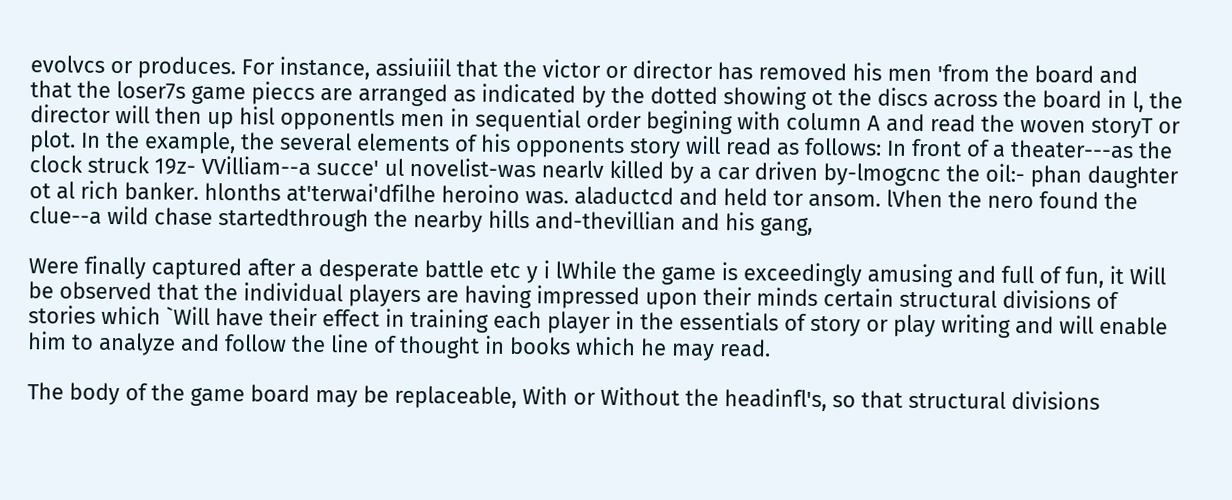evolvcs or produces. For instance, assiuiiil that the victor or director has removed his men 'from the board and that the loser7s game pieccs are arranged as indicated by the dotted showing ot the discs across the board in l, the director will then up hisl opponentls men in sequential order begining with column A and read the woven storyT or plot. In the example, the several elements of his opponents story will read as follows: In front of a theater---as the clock struck 19z- VVilliam--a succe' ul novelist-was nearlv killed by a car driven by-lmogcnc the oil:- phan daughter ot al rich banker. hlonths at'terwai'dfilhe heroino was. alaductcd and held tor ansom. lVhen the nero found the clue--a wild chase startedthrough the nearby hills and-thevillian and his gang,

Were finally captured after a desperate battle etc y i lWhile the game is exceedingly amusing and full of fun, it Will be observed that the individual players are having impressed upon their minds certain structural divisions of stories which `Will have their effect in training each player in the essentials of story or play writing and will enable him to analyze and follow the line of thought in books which he may read.

The body of the game board may be replaceable, With or Without the headinfl's, so that structural divisions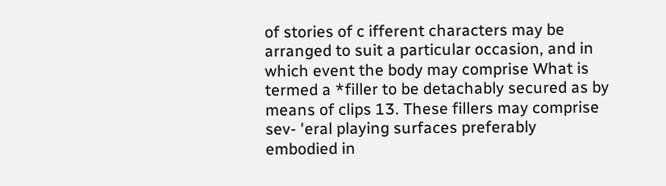of stories of c ifferent characters may be arranged to suit a particular occasion, and in which event the body may comprise What is termed a *filler to be detachably secured as by means of clips 13. These fillers may comprise sev- 'eral playing surfaces preferably embodied in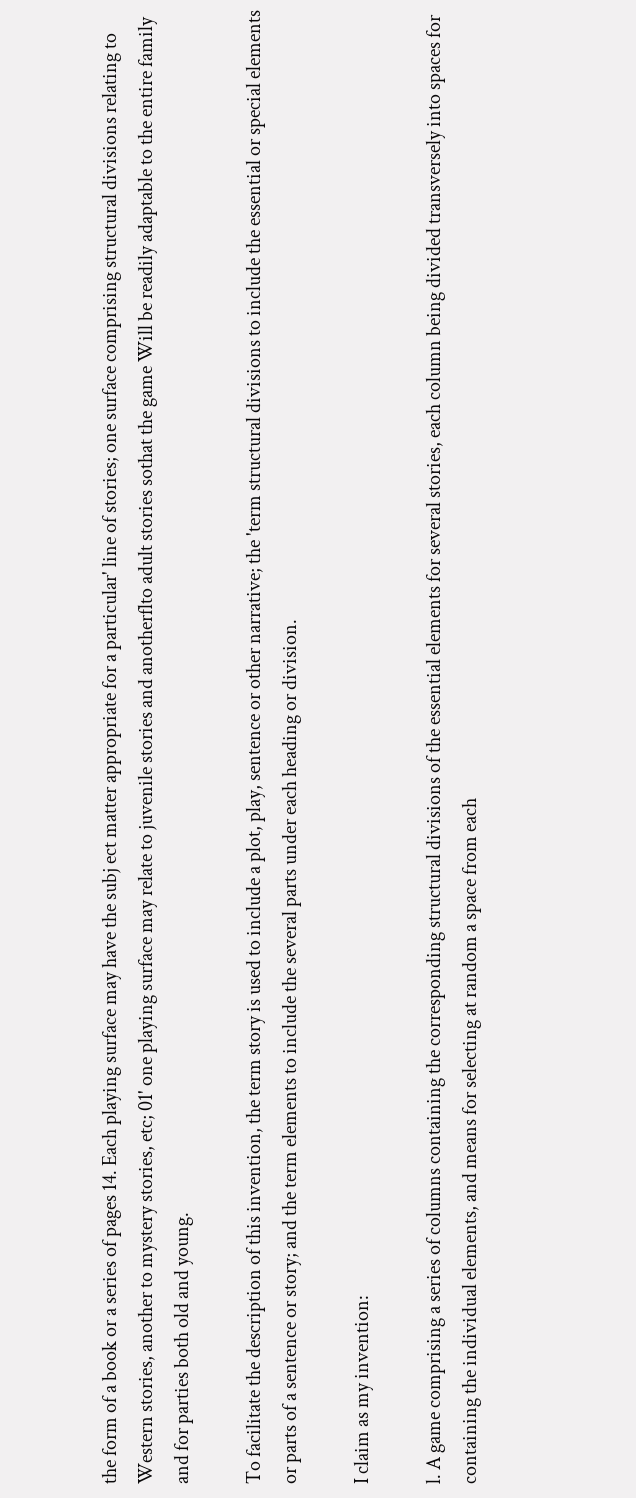the form of a book or a series of pages 14. Each playing surface may have the subj ect matter appropriate for a particular' line of stories; one surface comprising structural divisions relating to Western stories, another to mystery stories, etc; 01' one playing surface may relate to juvenile stories and anotherflto adult stories sothat the game Will be readily adaptable to the entire family and for parties both old and young.

To facilitate the description of this invention, the term story is used to include a plot, play, sentence or other narrative; the 'term structural divisions to include the essential or special elements or parts of a sentence or story; and the term elements to include the several parts under each heading or division.

I claim as my invention:

l. A game comprising a series of columns containing the corresponding structural divisions of the essential elements for several stories, each column being divided transversely into spaces for containing the individual elements, and means for selecting at random a space from each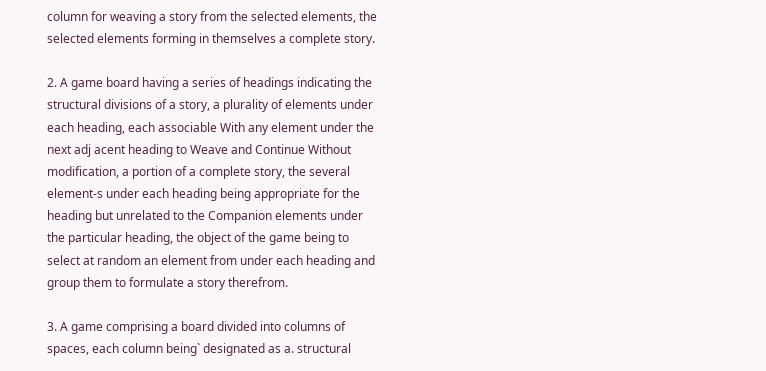column for weaving a story from the selected elements, the selected elements forming in themselves a complete story.

2. A game board having a series of headings indicating the structural divisions of a story, a plurality of elements under each heading, each associable With any element under the next adj acent heading to Weave and Continue Without modification, a portion of a complete story, the several element-s under each heading being appropriate for the heading but unrelated to the Companion elements under the particular heading, the object of the game being to select at random an element from under each heading and group them to formulate a story therefrom.

3. A game comprising a board divided into columns of spaces, each column being` designated as a. structural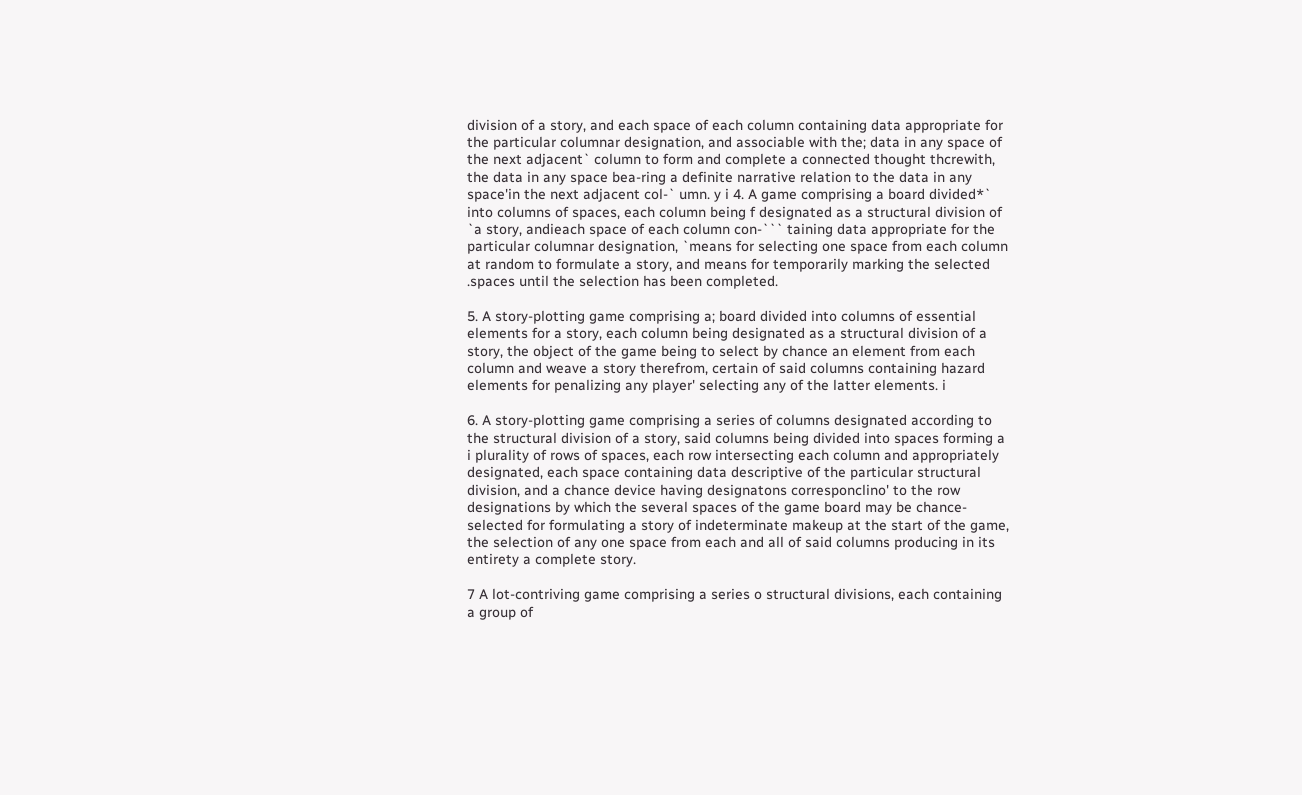division of a story, and each space of each column containing data appropriate for the particular columnar designation, and associable with the; data in any space of the next adjacent` column to form and complete a connected thought thcrewith, the data in any space bea-ring a definite narrative relation to the data in any space'in the next adjacent col-` umn. y i 4. A game comprising a board divided*` into columns of spaces, each column being f designated as a structural division of `a story, andieach space of each column con-``` taining data appropriate for the particular columnar designation, `means for selecting one space from each column at random to formulate a story, and means for temporarily marking the selected .spaces until the selection has been completed.

5. A story-plotting game comprising a; board divided into columns of essential elements for a story, each column being designated as a structural division of a story, the object of the game being to select by chance an element from each column and weave a story therefrom, certain of said columns containing hazard elements for penalizing any player' selecting any of the latter elements. i

6. A story-plotting game comprising a series of columns designated according to the structural division of a story, said columns being divided into spaces forming a i plurality of rows of spaces, each row intersecting each column and appropriately designated, each space containing data descriptive of the particular structural division, and a chance device having designatons corresponclino' to the row designations by which the several spaces of the game board may be chance-selected for formulating a story of indeterminate makeup at the start of the game, the selection of any one space from each and all of said columns producing in its entirety a complete story.

7 A lot-contriving game comprising a series o structural divisions, each containing a group of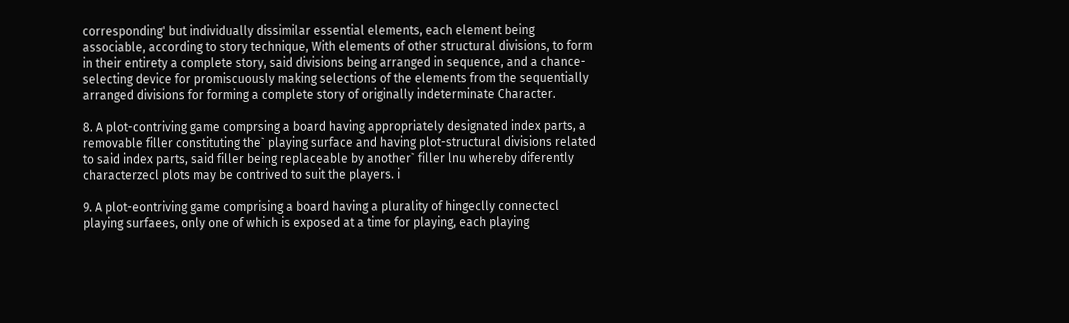corresponding' but individually dissimilar essential elements, each element being associable, according to story technique, With elements of other structural divisions, to form in their entirety a complete story, said divisions being arranged in sequence, and a chance-selecting device for promiscuously making selections of the elements from the sequentially arranged divisions for forming a complete story of originally indeterminate Character.

8. A plot-contriving game comprsing a board having appropriately designated index parts, a removable filler constituting the` playing surface and having plot-structural divisions related to said index parts, said filler being replaceable by another` filler lnu whereby diferently characterzecl plots may be contrived to suit the players. i

9. A plot-eontriving game comprising a board having a plurality of hingeclly connectecl playing surfaees, only one of which is exposed at a time for playing, each playing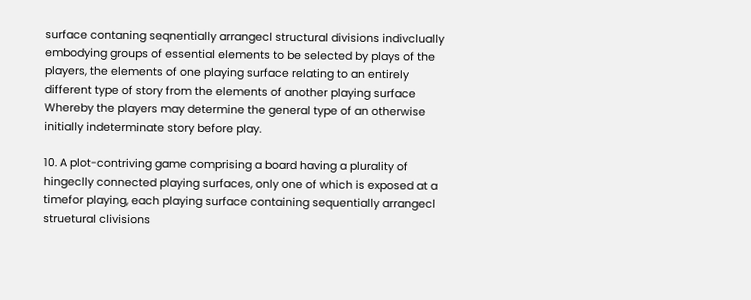surface contaning seqnentially arrangecl structural divisions indivclually embodying groups of essential elements to be selected by plays of the players, the elements of one playing surface relating to an entirely different type of story from the elements of another playing surface Whereby the players may determine the general type of an otherwise initially indeterminate story before play.

10. A plot-contriving game comprising a board having a plurality of hingeclly connected playing surfaces, only one of which is exposed at a timefor playing, each playing surface containing sequentially arrangecl struetural clivisions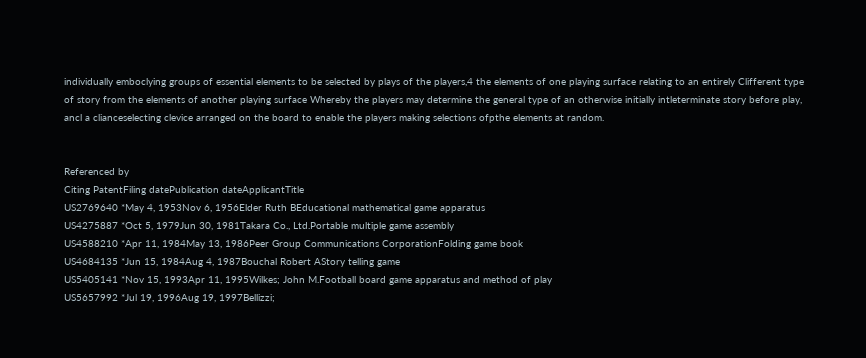individually emboclying groups of essential elements to be selected by plays of the players,4 the elements of one playing surface relating to an entirely Clifferent type of story from the elements of another playing surface Whereby the players may determine the general type of an otherwise initially intleterminate story before play, ancl a clianceselecting clevice arranged on the board to enable the players making selections ofpthe elements at random.


Referenced by
Citing PatentFiling datePublication dateApplicantTitle
US2769640 *May 4, 1953Nov 6, 1956Elder Ruth BEducational mathematical game apparatus
US4275887 *Oct 5, 1979Jun 30, 1981Takara Co., Ltd.Portable multiple game assembly
US4588210 *Apr 11, 1984May 13, 1986Peer Group Communications CorporationFolding game book
US4684135 *Jun 15, 1984Aug 4, 1987Bouchal Robert AStory telling game
US5405141 *Nov 15, 1993Apr 11, 1995Wilkes; John M.Football board game apparatus and method of play
US5657992 *Jul 19, 1996Aug 19, 1997Bellizzi;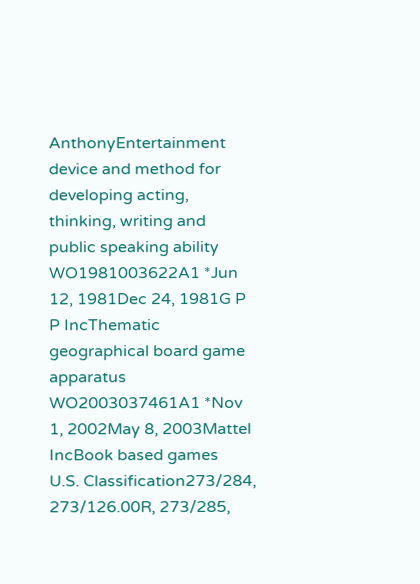AnthonyEntertainment device and method for developing acting, thinking, writing and public speaking ability
WO1981003622A1 *Jun 12, 1981Dec 24, 1981G P P IncThematic geographical board game apparatus
WO2003037461A1 *Nov 1, 2002May 8, 2003Mattel IncBook based games
U.S. Classification273/284, 273/126.00R, 273/285,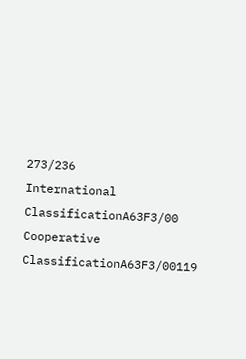273/236
International ClassificationA63F3/00
Cooperative ClassificationA63F3/00119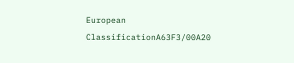European ClassificationA63F3/00A20